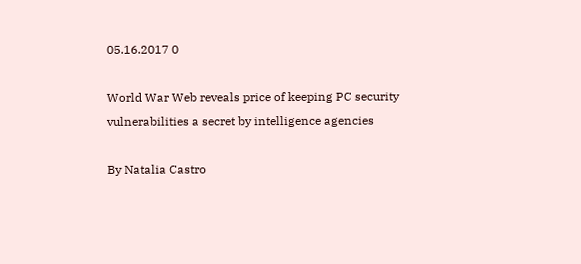05.16.2017 0

World War Web reveals price of keeping PC security vulnerabilities a secret by intelligence agencies

By Natalia Castro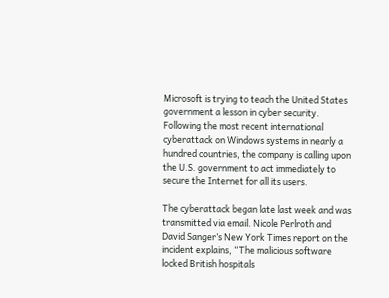Microsoft is trying to teach the United States government a lesson in cyber security. Following the most recent international cyberattack on Windows systems in nearly a hundred countries, the company is calling upon the U.S. government to act immediately to secure the Internet for all its users.

The cyberattack began late last week and was transmitted via email. Nicole Perlroth and David Sanger’s New York Times report on the incident explains, “The malicious software locked British hospitals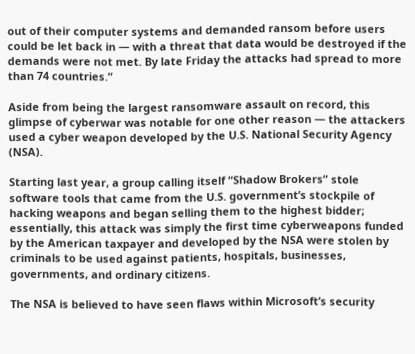out of their computer systems and demanded ransom before users could be let back in — with a threat that data would be destroyed if the demands were not met. By late Friday the attacks had spread to more than 74 countries.”

Aside from being the largest ransomware assault on record, this glimpse of cyberwar was notable for one other reason — the attackers used a cyber weapon developed by the U.S. National Security Agency (NSA).

Starting last year, a group calling itself “Shadow Brokers” stole software tools that came from the U.S. government’s stockpile of hacking weapons and began selling them to the highest bidder; essentially, this attack was simply the first time cyberweapons funded by the American taxpayer and developed by the NSA were stolen by criminals to be used against patients, hospitals, businesses, governments, and ordinary citizens.

The NSA is believed to have seen flaws within Microsoft’s security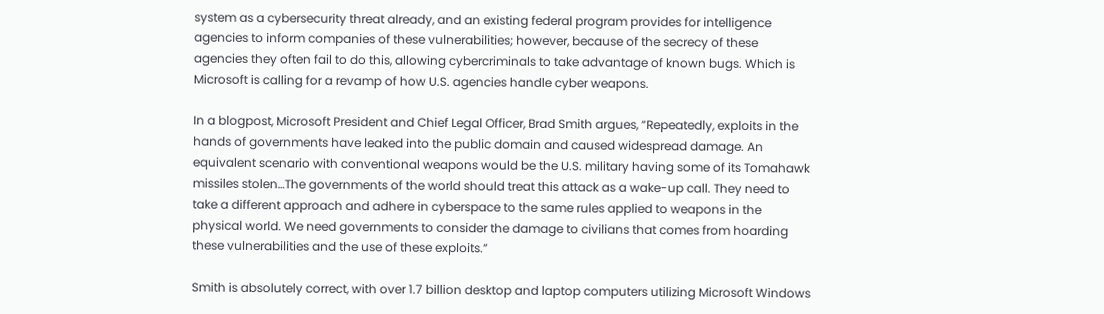system as a cybersecurity threat already, and an existing federal program provides for intelligence agencies to inform companies of these vulnerabilities; however, because of the secrecy of these agencies they often fail to do this, allowing cybercriminals to take advantage of known bugs. Which is Microsoft is calling for a revamp of how U.S. agencies handle cyber weapons.

In a blogpost, Microsoft President and Chief Legal Officer, Brad Smith argues, “Repeatedly, exploits in the hands of governments have leaked into the public domain and caused widespread damage. An equivalent scenario with conventional weapons would be the U.S. military having some of its Tomahawk missiles stolen…The governments of the world should treat this attack as a wake-up call. They need to take a different approach and adhere in cyberspace to the same rules applied to weapons in the physical world. We need governments to consider the damage to civilians that comes from hoarding these vulnerabilities and the use of these exploits.”

Smith is absolutely correct, with over 1.7 billion desktop and laptop computers utilizing Microsoft Windows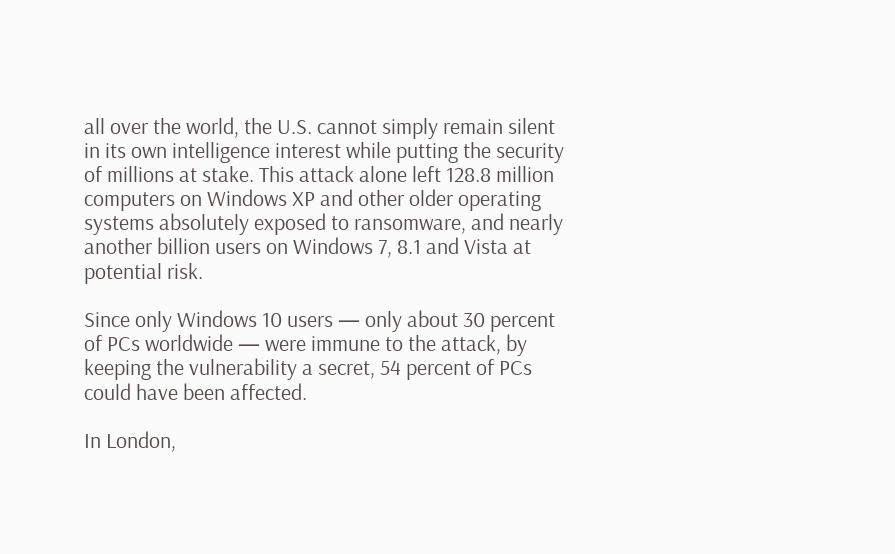all over the world, the U.S. cannot simply remain silent in its own intelligence interest while putting the security of millions at stake. This attack alone left 128.8 million computers on Windows XP and other older operating systems absolutely exposed to ransomware, and nearly another billion users on Windows 7, 8.1 and Vista at potential risk.

Since only Windows 10 users — only about 30 percent of PCs worldwide — were immune to the attack, by keeping the vulnerability a secret, 54 percent of PCs could have been affected.

In London,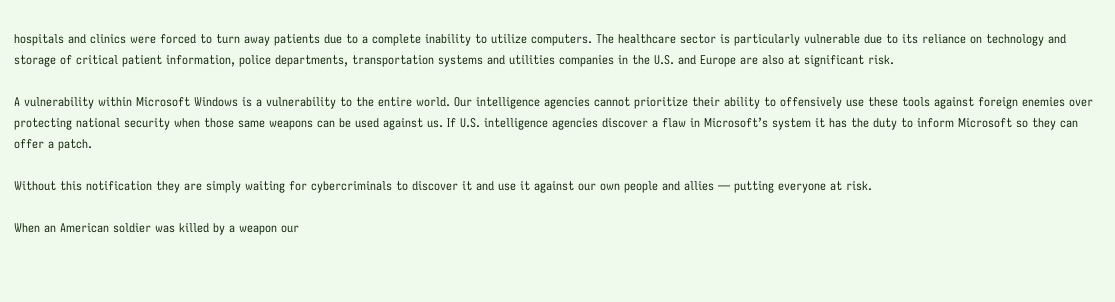hospitals and clinics were forced to turn away patients due to a complete inability to utilize computers. The healthcare sector is particularly vulnerable due to its reliance on technology and storage of critical patient information, police departments, transportation systems and utilities companies in the U.S. and Europe are also at significant risk.

A vulnerability within Microsoft Windows is a vulnerability to the entire world. Our intelligence agencies cannot prioritize their ability to offensively use these tools against foreign enemies over protecting national security when those same weapons can be used against us. If U.S. intelligence agencies discover a flaw in Microsoft’s system it has the duty to inform Microsoft so they can offer a patch.

Without this notification they are simply waiting for cybercriminals to discover it and use it against our own people and allies — putting everyone at risk.

When an American soldier was killed by a weapon our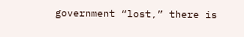government “lost,” there is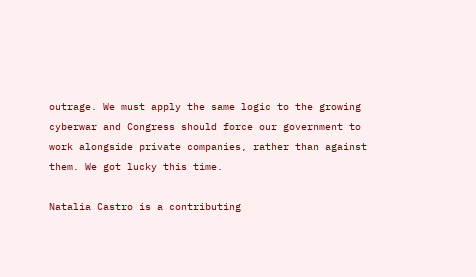outrage. We must apply the same logic to the growing cyberwar and Congress should force our government to work alongside private companies, rather than against them. We got lucky this time.

Natalia Castro is a contributing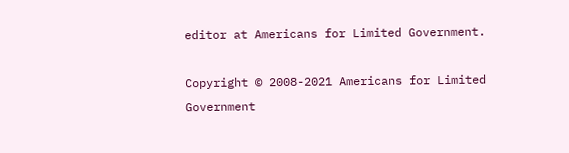editor at Americans for Limited Government.

Copyright © 2008-2021 Americans for Limited Government